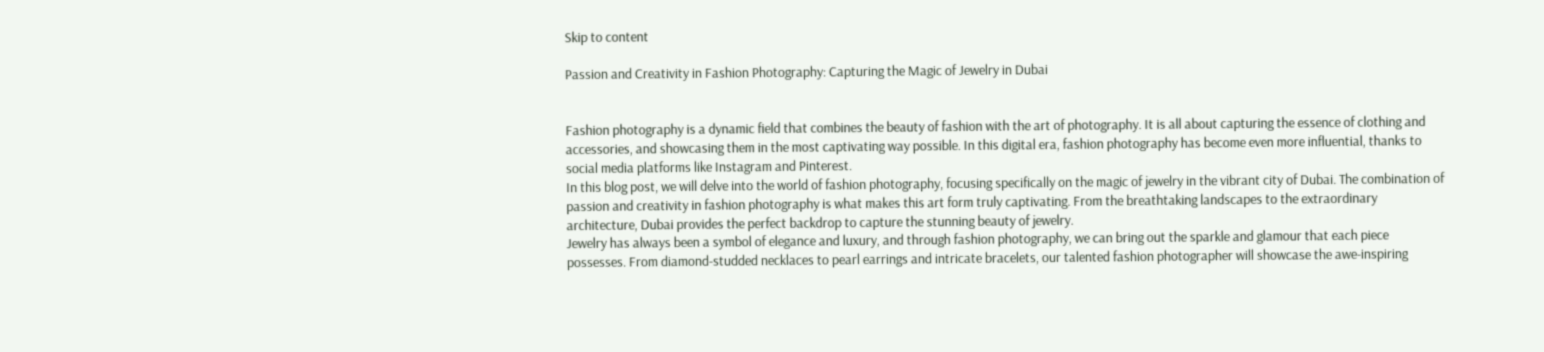Skip to content

Passion and Creativity in Fashion Photography: Capturing the Magic of Jewelry in Dubai


Fashion photography is a dynamic field that combines the beauty of fashion with the art of photography. It is all about capturing the essence of clothing and accessories, and showcasing them in the most captivating way possible. In this digital era, fashion photography has become even more influential, thanks to social media platforms like Instagram and Pinterest.
In this blog post, we will delve into the world of fashion photography, focusing specifically on the magic of jewelry in the vibrant city of Dubai. The combination of passion and creativity in fashion photography is what makes this art form truly captivating. From the breathtaking landscapes to the extraordinary architecture, Dubai provides the perfect backdrop to capture the stunning beauty of jewelry.
Jewelry has always been a symbol of elegance and luxury, and through fashion photography, we can bring out the sparkle and glamour that each piece possesses. From diamond-studded necklaces to pearl earrings and intricate bracelets, our talented fashion photographer will showcase the awe-inspiring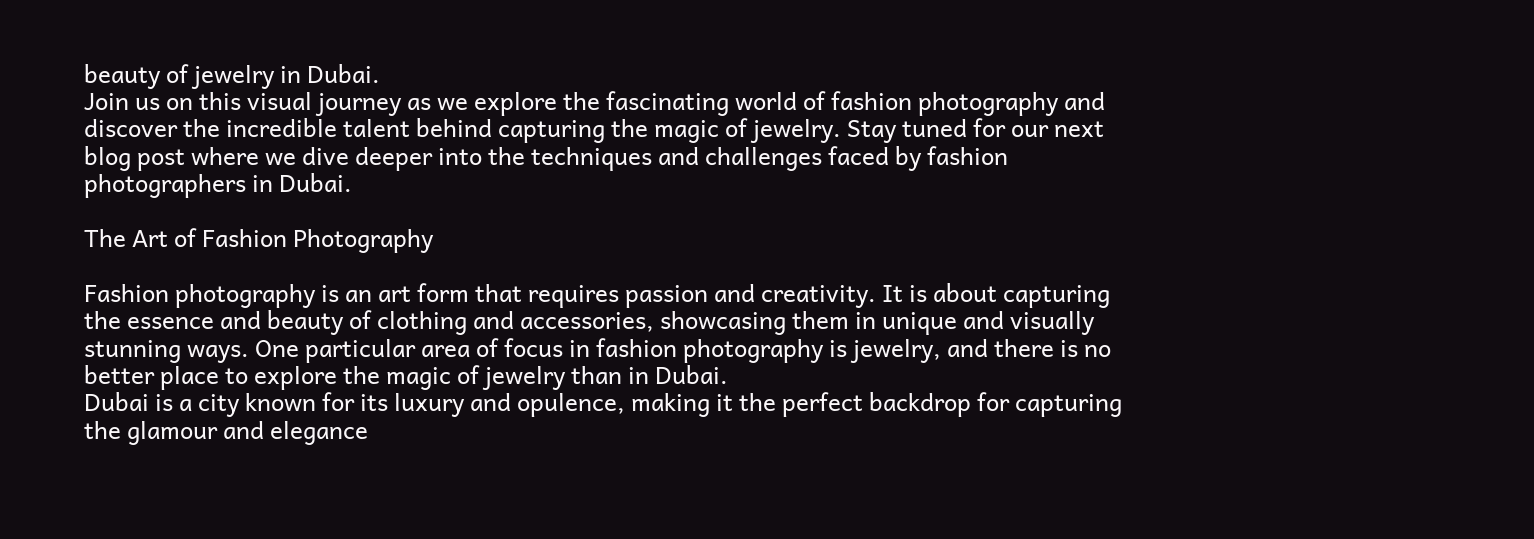beauty of jewelry in Dubai.
Join us on this visual journey as we explore the fascinating world of fashion photography and discover the incredible talent behind capturing the magic of jewelry. Stay tuned for our next blog post where we dive deeper into the techniques and challenges faced by fashion photographers in Dubai.

The Art of Fashion Photography

Fashion photography is an art form that requires passion and creativity. It is about capturing the essence and beauty of clothing and accessories, showcasing them in unique and visually stunning ways. One particular area of focus in fashion photography is jewelry, and there is no better place to explore the magic of jewelry than in Dubai.
Dubai is a city known for its luxury and opulence, making it the perfect backdrop for capturing the glamour and elegance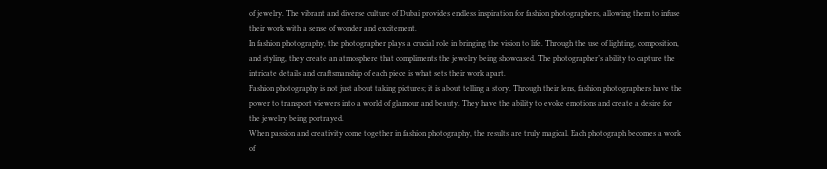of jewelry. The vibrant and diverse culture of Dubai provides endless inspiration for fashion photographers, allowing them to infuse their work with a sense of wonder and excitement.
In fashion photography, the photographer plays a crucial role in bringing the vision to life. Through the use of lighting, composition, and styling, they create an atmosphere that compliments the jewelry being showcased. The photographer’s ability to capture the intricate details and craftsmanship of each piece is what sets their work apart.
Fashion photography is not just about taking pictures; it is about telling a story. Through their lens, fashion photographers have the power to transport viewers into a world of glamour and beauty. They have the ability to evoke emotions and create a desire for the jewelry being portrayed.
When passion and creativity come together in fashion photography, the results are truly magical. Each photograph becomes a work of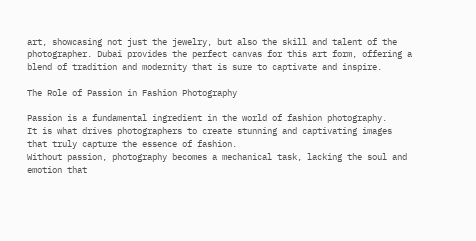art, showcasing not just the jewelry, but also the skill and talent of the photographer. Dubai provides the perfect canvas for this art form, offering a blend of tradition and modernity that is sure to captivate and inspire.

The Role of Passion in Fashion Photography

Passion is a fundamental ingredient in the world of fashion photography.
It is what drives photographers to create stunning and captivating images that truly capture the essence of fashion.
Without passion, photography becomes a mechanical task, lacking the soul and emotion that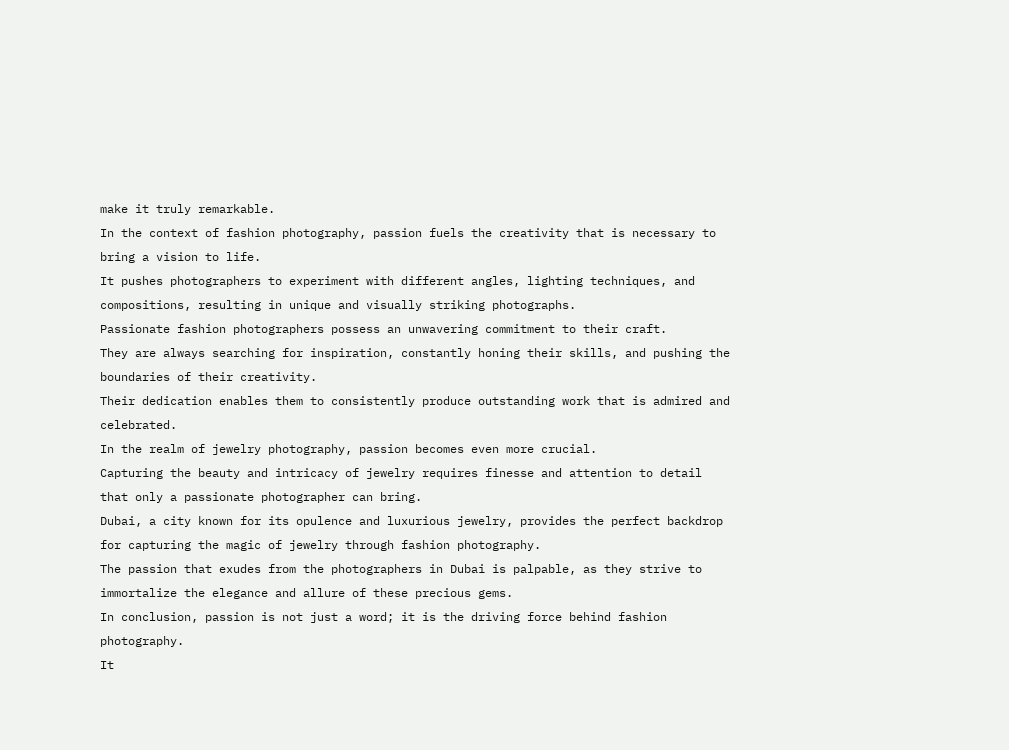make it truly remarkable.
In the context of fashion photography, passion fuels the creativity that is necessary to bring a vision to life.
It pushes photographers to experiment with different angles, lighting techniques, and compositions, resulting in unique and visually striking photographs.
Passionate fashion photographers possess an unwavering commitment to their craft.
They are always searching for inspiration, constantly honing their skills, and pushing the boundaries of their creativity.
Their dedication enables them to consistently produce outstanding work that is admired and celebrated.
In the realm of jewelry photography, passion becomes even more crucial.
Capturing the beauty and intricacy of jewelry requires finesse and attention to detail that only a passionate photographer can bring.
Dubai, a city known for its opulence and luxurious jewelry, provides the perfect backdrop for capturing the magic of jewelry through fashion photography.
The passion that exudes from the photographers in Dubai is palpable, as they strive to immortalize the elegance and allure of these precious gems.
In conclusion, passion is not just a word; it is the driving force behind fashion photography.
It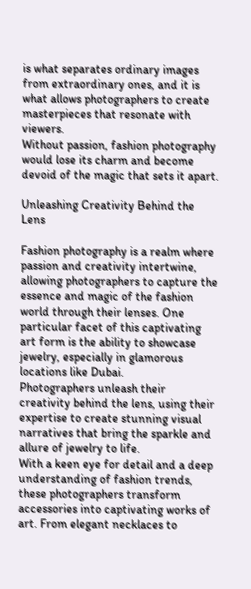is what separates ordinary images from extraordinary ones, and it is what allows photographers to create masterpieces that resonate with viewers.
Without passion, fashion photography would lose its charm and become devoid of the magic that sets it apart.

Unleashing Creativity Behind the Lens

Fashion photography is a realm where passion and creativity intertwine, allowing photographers to capture the essence and magic of the fashion world through their lenses. One particular facet of this captivating art form is the ability to showcase jewelry, especially in glamorous locations like Dubai.
Photographers unleash their creativity behind the lens, using their expertise to create stunning visual narratives that bring the sparkle and allure of jewelry to life.
With a keen eye for detail and a deep understanding of fashion trends, these photographers transform accessories into captivating works of art. From elegant necklaces to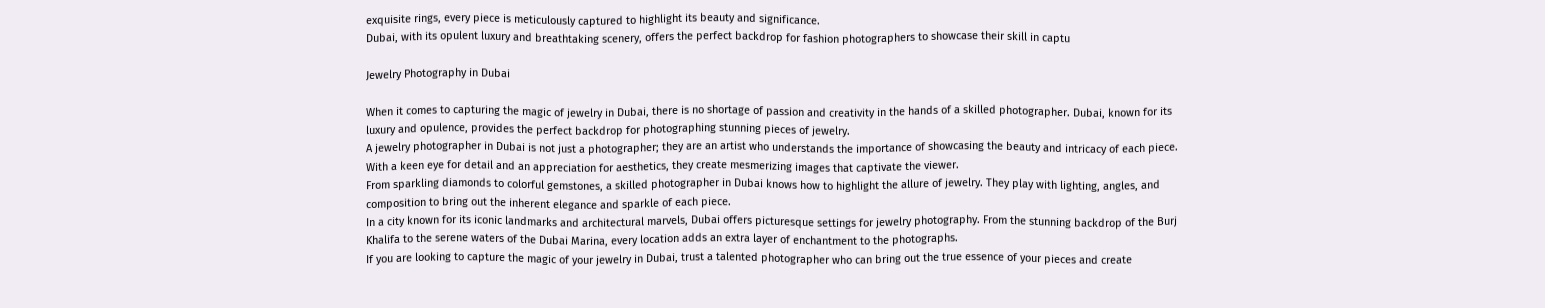exquisite rings, every piece is meticulously captured to highlight its beauty and significance.
Dubai, with its opulent luxury and breathtaking scenery, offers the perfect backdrop for fashion photographers to showcase their skill in captu

Jewelry Photography in Dubai

When it comes to capturing the magic of jewelry in Dubai, there is no shortage of passion and creativity in the hands of a skilled photographer. Dubai, known for its luxury and opulence, provides the perfect backdrop for photographing stunning pieces of jewelry.
A jewelry photographer in Dubai is not just a photographer; they are an artist who understands the importance of showcasing the beauty and intricacy of each piece. With a keen eye for detail and an appreciation for aesthetics, they create mesmerizing images that captivate the viewer.
From sparkling diamonds to colorful gemstones, a skilled photographer in Dubai knows how to highlight the allure of jewelry. They play with lighting, angles, and composition to bring out the inherent elegance and sparkle of each piece.
In a city known for its iconic landmarks and architectural marvels, Dubai offers picturesque settings for jewelry photography. From the stunning backdrop of the Burj Khalifa to the serene waters of the Dubai Marina, every location adds an extra layer of enchantment to the photographs.
If you are looking to capture the magic of your jewelry in Dubai, trust a talented photographer who can bring out the true essence of your pieces and create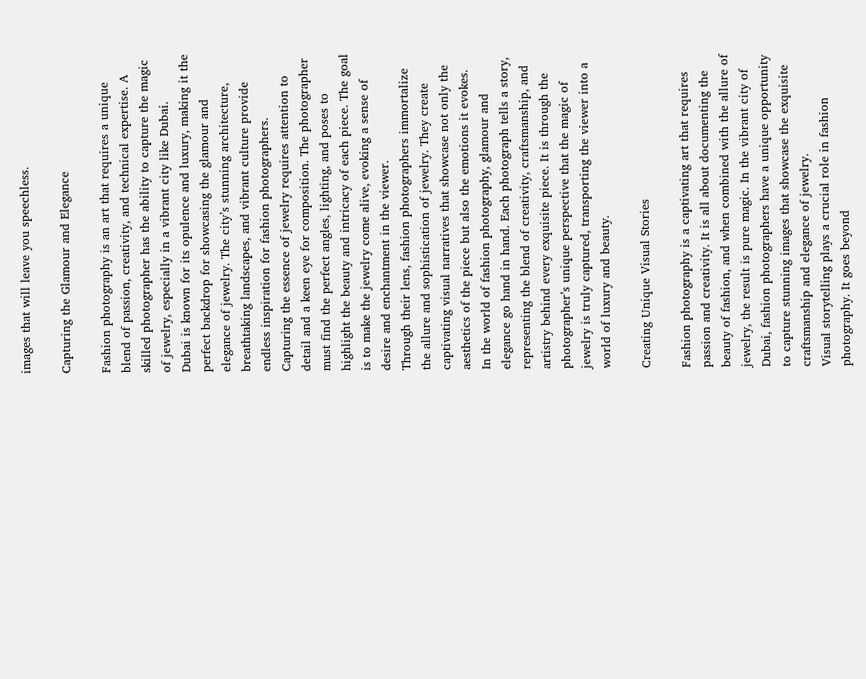images that will leave you speechless.

Capturing the Glamour and Elegance

Fashion photography is an art that requires a unique blend of passion, creativity, and technical expertise. A skilled photographer has the ability to capture the magic of jewelry, especially in a vibrant city like Dubai.
Dubai is known for its opulence and luxury, making it the perfect backdrop for showcasing the glamour and elegance of jewelry. The city’s stunning architecture, breathtaking landscapes, and vibrant culture provide endless inspiration for fashion photographers.
Capturing the essence of jewelry requires attention to detail and a keen eye for composition. The photographer must find the perfect angles, lighting, and poses to highlight the beauty and intricacy of each piece. The goal is to make the jewelry come alive, evoking a sense of desire and enchantment in the viewer.
Through their lens, fashion photographers immortalize the allure and sophistication of jewelry. They create captivating visual narratives that showcase not only the aesthetics of the piece but also the emotions it evokes.
In the world of fashion photography, glamour and elegance go hand in hand. Each photograph tells a story, representing the blend of creativity, craftsmanship, and artistry behind every exquisite piece. It is through the photographer’s unique perspective that the magic of jewelry is truly captured, transporting the viewer into a world of luxury and beauty.

Creating Unique Visual Stories

Fashion photography is a captivating art that requires passion and creativity. It is all about documenting the beauty of fashion, and when combined with the allure of jewelry, the result is pure magic. In the vibrant city of Dubai, fashion photographers have a unique opportunity to capture stunning images that showcase the exquisite craftsmanship and elegance of jewelry.
Visual storytelling plays a crucial role in fashion photography. It goes beyond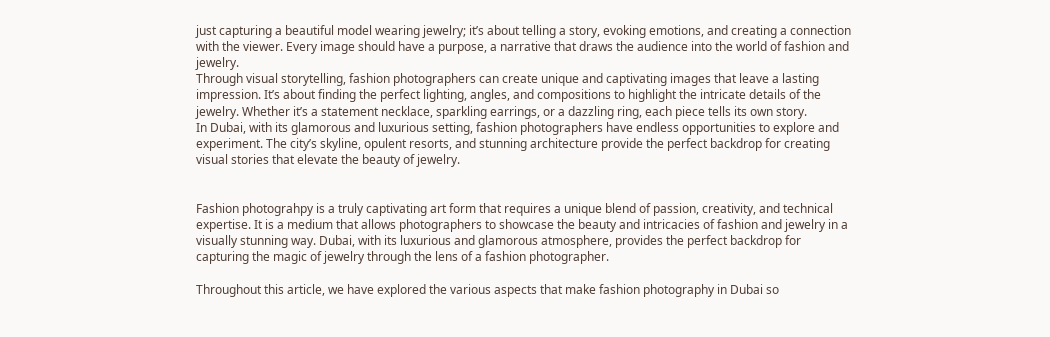just capturing a beautiful model wearing jewelry; it’s about telling a story, evoking emotions, and creating a connection with the viewer. Every image should have a purpose, a narrative that draws the audience into the world of fashion and jewelry.
Through visual storytelling, fashion photographers can create unique and captivating images that leave a lasting impression. It’s about finding the perfect lighting, angles, and compositions to highlight the intricate details of the jewelry. Whether it’s a statement necklace, sparkling earrings, or a dazzling ring, each piece tells its own story.
In Dubai, with its glamorous and luxurious setting, fashion photographers have endless opportunities to explore and experiment. The city’s skyline, opulent resorts, and stunning architecture provide the perfect backdrop for creating visual stories that elevate the beauty of jewelry.


Fashion photograhpy is a truly captivating art form that requires a unique blend of passion, creativity, and technical expertise. It is a medium that allows photographers to showcase the beauty and intricacies of fashion and jewelry in a visually stunning way. Dubai, with its luxurious and glamorous atmosphere, provides the perfect backdrop for capturing the magic of jewelry through the lens of a fashion photographer.

Throughout this article, we have explored the various aspects that make fashion photography in Dubai so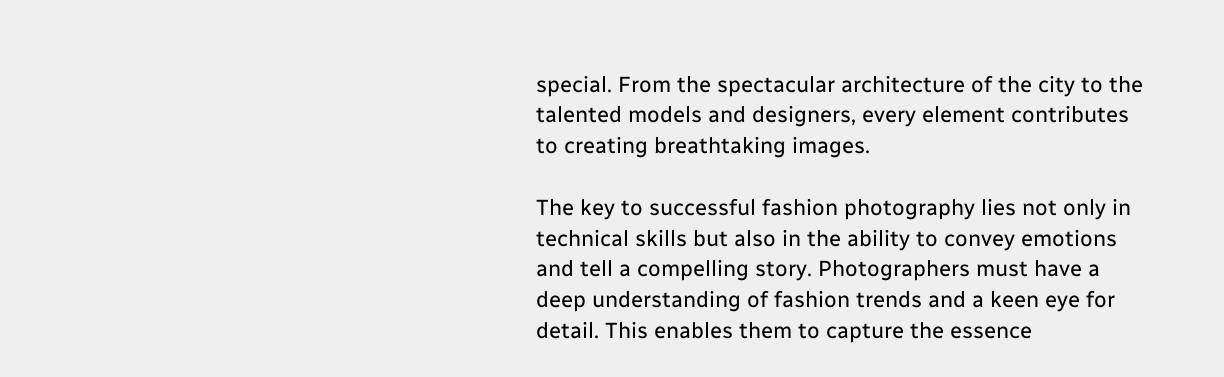special. From the spectacular architecture of the city to the talented models and designers, every element contributes to creating breathtaking images.

The key to successful fashion photography lies not only in technical skills but also in the ability to convey emotions and tell a compelling story. Photographers must have a deep understanding of fashion trends and a keen eye for detail. This enables them to capture the essence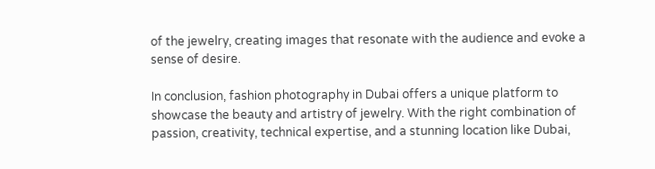of the jewelry, creating images that resonate with the audience and evoke a sense of desire.

In conclusion, fashion photography in Dubai offers a unique platform to showcase the beauty and artistry of jewelry. With the right combination of passion, creativity, technical expertise, and a stunning location like Dubai,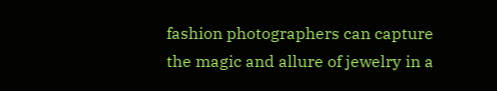fashion photographers can capture the magic and allure of jewelry in a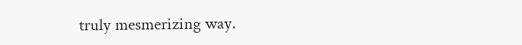truly mesmerizing way.